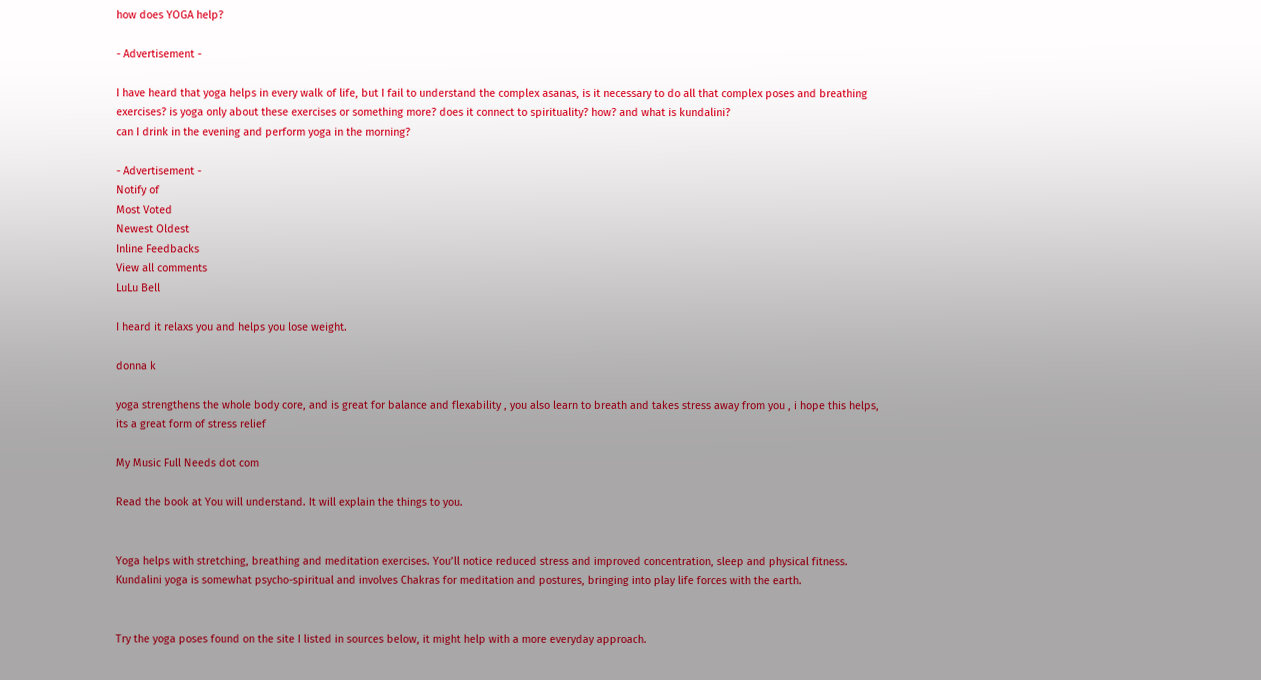how does YOGA help?

- Advertisement -

I have heard that yoga helps in every walk of life, but I fail to understand the complex asanas, is it necessary to do all that complex poses and breathing exercises? is yoga only about these exercises or something more? does it connect to spirituality? how? and what is kundalini?
can I drink in the evening and perform yoga in the morning?

- Advertisement -
Notify of
Most Voted
Newest Oldest
Inline Feedbacks
View all comments
LuLu Bell

I heard it relaxs you and helps you lose weight.

donna k

yoga strengthens the whole body core, and is great for balance and flexability , you also learn to breath and takes stress away from you , i hope this helps, its a great form of stress relief

My Music Full Needs dot com

Read the book at You will understand. It will explain the things to you.


Yoga helps with stretching, breathing and meditation exercises. You’ll notice reduced stress and improved concentration, sleep and physical fitness. Kundalini yoga is somewhat psycho-spiritual and involves Chakras for meditation and postures, bringing into play life forces with the earth.


Try the yoga poses found on the site I listed in sources below, it might help with a more everyday approach.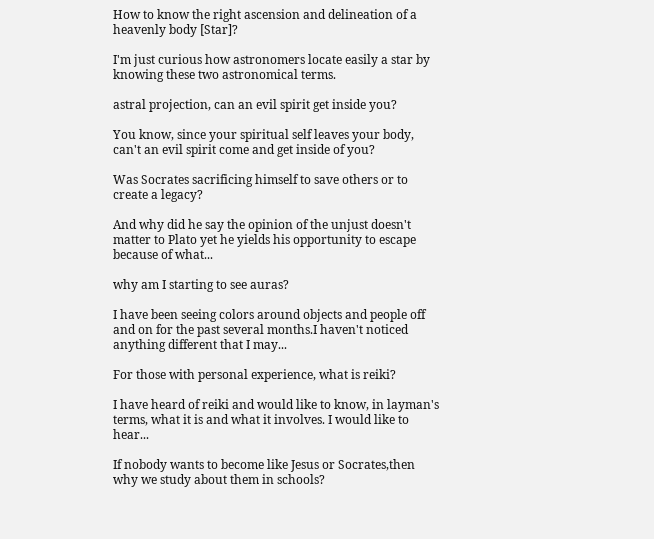How to know the right ascension and delineation of a heavenly body [Star]?

I'm just curious how astronomers locate easily a star by knowing these two astronomical terms.

astral projection, can an evil spirit get inside you?

You know, since your spiritual self leaves your body, can't an evil spirit come and get inside of you?

Was Socrates sacrificing himself to save others or to create a legacy?

And why did he say the opinion of the unjust doesn't matter to Plato yet he yields his opportunity to escape because of what...

why am I starting to see auras?

I have been seeing colors around objects and people off and on for the past several months.I haven't noticed anything different that I may...

For those with personal experience, what is reiki?

I have heard of reiki and would like to know, in layman's terms, what it is and what it involves. I would like to hear...

If nobody wants to become like Jesus or Socrates,then why we study about them in schools?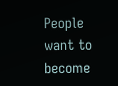People want to become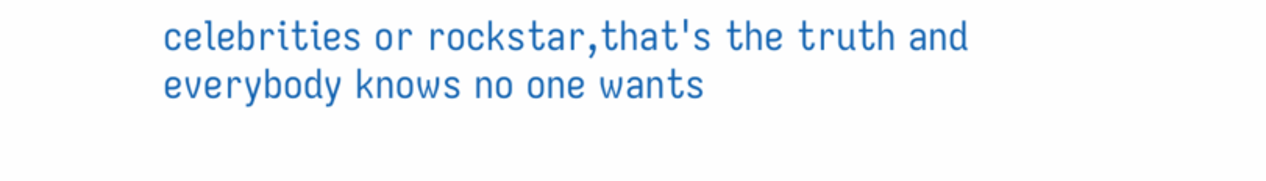celebrities or rockstar,that's the truth and everybody knows no one wants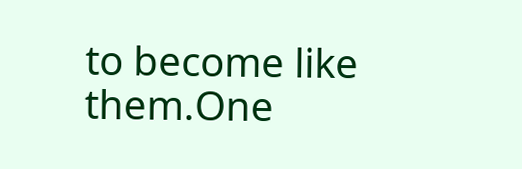to become like them.One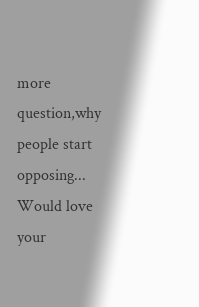more question,why people start opposing...
Would love your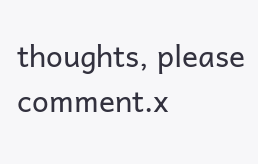thoughts, please comment.x